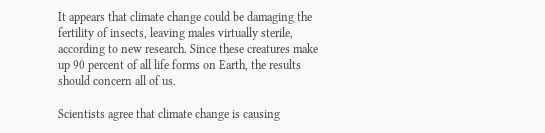It appears that climate change could be damaging the fertility of insects, leaving males virtually sterile, according to new research. Since these creatures make up 90 percent of all life forms on Earth, the results should concern all of us.

Scientists agree that climate change is causing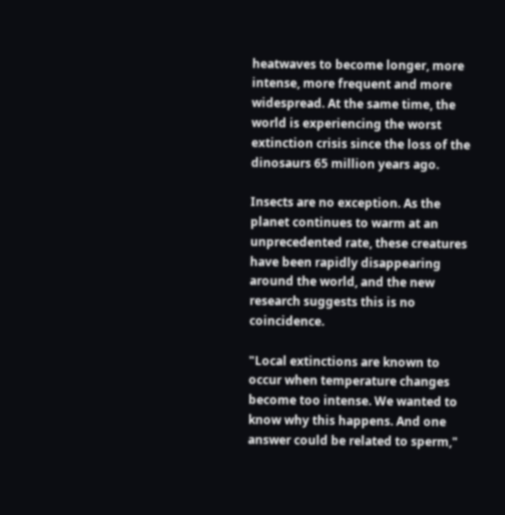heatwaves to become longer, more intense, more frequent and more widespread. At the same time, the world is experiencing the worst extinction crisis since the loss of the dinosaurs 65 million years ago.

Insects are no exception. As the planet continues to warm at an unprecedented rate, these creatures have been rapidly disappearing around the world, and the new research suggests this is no coincidence.

"Local extinctions are known to occur when temperature changes become too intense. We wanted to know why this happens. And one answer could be related to sperm,"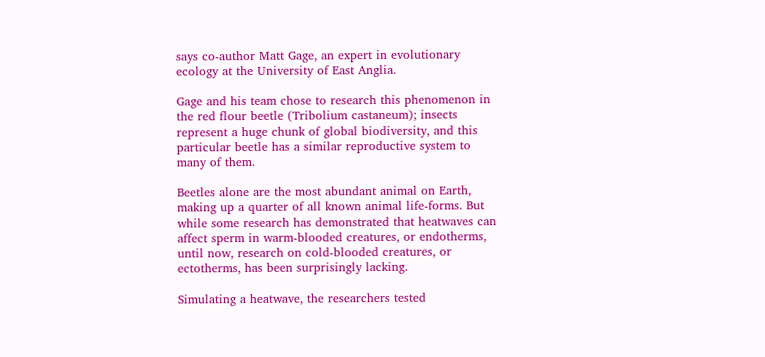says co-author Matt Gage, an expert in evolutionary ecology at the University of East Anglia.

Gage and his team chose to research this phenomenon in the red flour beetle (Tribolium castaneum); insects represent a huge chunk of global biodiversity, and this particular beetle has a similar reproductive system to many of them.

Beetles alone are the most abundant animal on Earth, making up a quarter of all known animal life-forms. But while some research has demonstrated that heatwaves can affect sperm in warm-blooded creatures, or endotherms, until now, research on cold-blooded creatures, or ectotherms, has been surprisingly lacking.

Simulating a heatwave, the researchers tested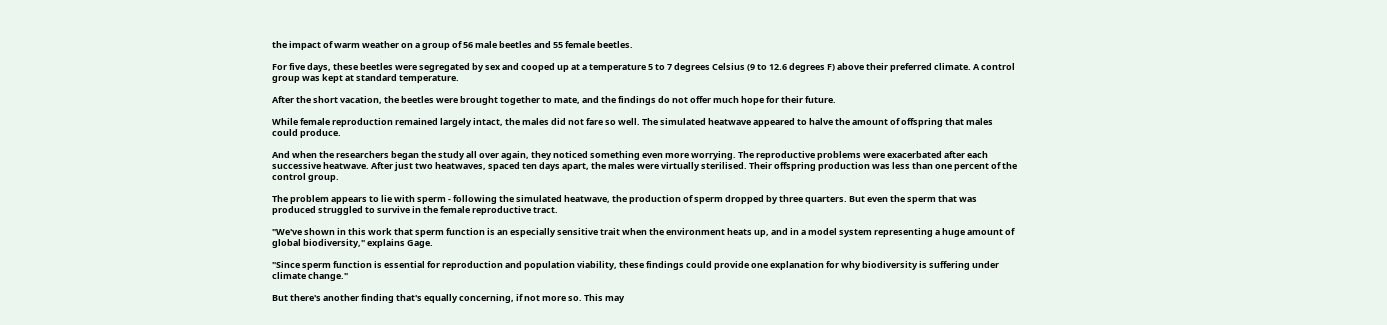the impact of warm weather on a group of 56 male beetles and 55 female beetles.

For five days, these beetles were segregated by sex and cooped up at a temperature 5 to 7 degrees Celsius (9 to 12.6 degrees F) above their preferred climate. A control group was kept at standard temperature.

After the short vacation, the beetles were brought together to mate, and the findings do not offer much hope for their future.

While female reproduction remained largely intact, the males did not fare so well. The simulated heatwave appeared to halve the amount of offspring that males could produce.

And when the researchers began the study all over again, they noticed something even more worrying. The reproductive problems were exacerbated after each successive heatwave. After just two heatwaves, spaced ten days apart, the males were virtually sterilised. Their offspring production was less than one percent of the control group.

The problem appears to lie with sperm - following the simulated heatwave, the production of sperm dropped by three quarters. But even the sperm that was produced struggled to survive in the female reproductive tract.

"We've shown in this work that sperm function is an especially sensitive trait when the environment heats up, and in a model system representing a huge amount of global biodiversity," explains Gage.

"Since sperm function is essential for reproduction and population viability, these findings could provide one explanation for why biodiversity is suffering under climate change."

But there's another finding that's equally concerning, if not more so. This may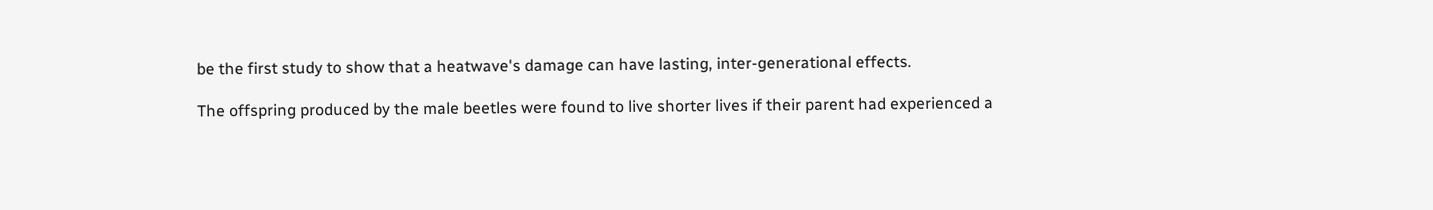be the first study to show that a heatwave's damage can have lasting, inter-generational effects.

The offspring produced by the male beetles were found to live shorter lives if their parent had experienced a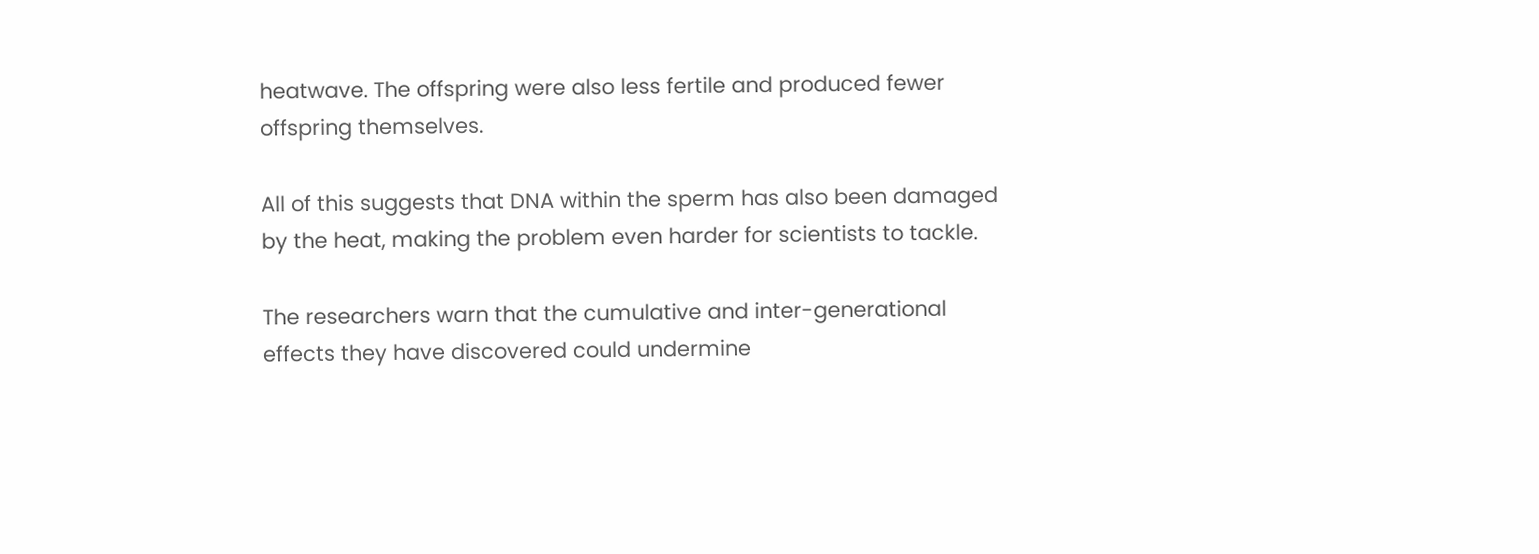heatwave. The offspring were also less fertile and produced fewer offspring themselves.

All of this suggests that DNA within the sperm has also been damaged by the heat, making the problem even harder for scientists to tackle.

The researchers warn that the cumulative and inter-generational effects they have discovered could undermine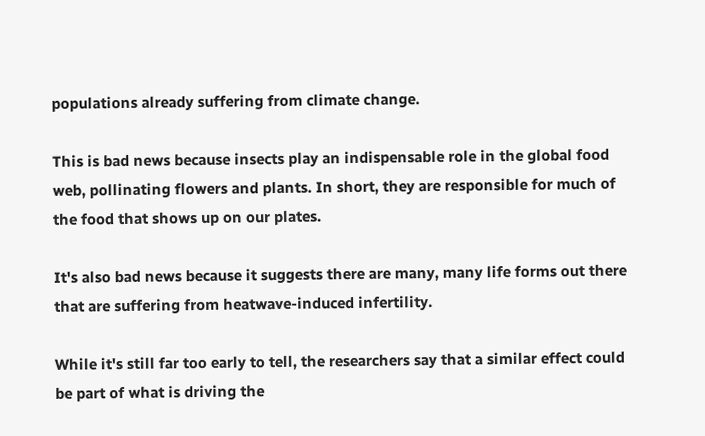populations already suffering from climate change.

This is bad news because insects play an indispensable role in the global food web, pollinating flowers and plants. In short, they are responsible for much of the food that shows up on our plates.

It's also bad news because it suggests there are many, many life forms out there that are suffering from heatwave-induced infertility.

While it's still far too early to tell, the researchers say that a similar effect could be part of what is driving the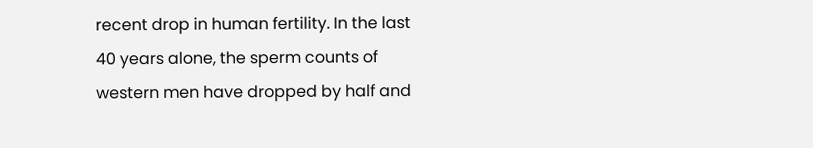recent drop in human fertility. In the last 40 years alone, the sperm counts of western men have dropped by half and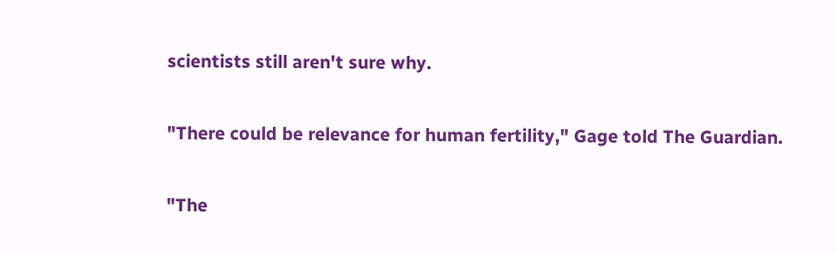scientists still aren't sure why.

"There could be relevance for human fertility," Gage told The Guardian.

"The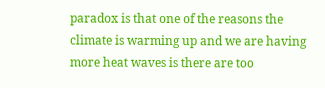paradox is that one of the reasons the climate is warming up and we are having more heat waves is there are too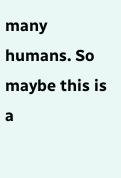many humans. So maybe this is a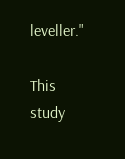leveller."

This study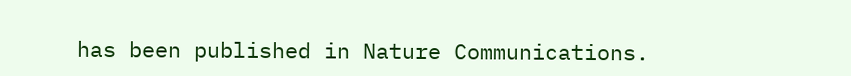has been published in Nature Communications.